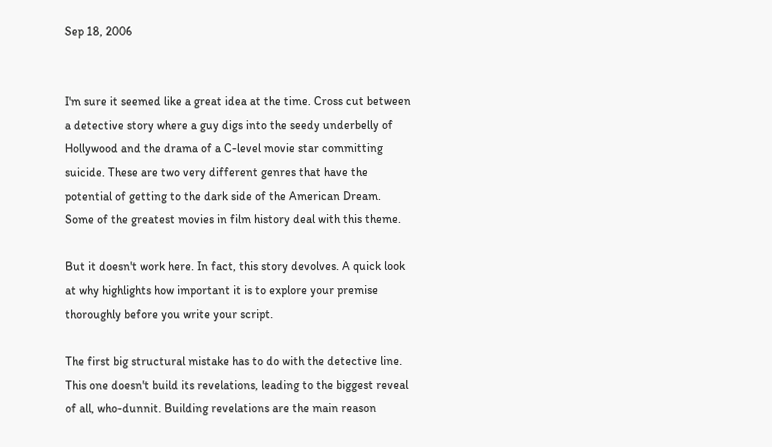Sep 18, 2006


I'm sure it seemed like a great idea at the time. Cross cut between a detective story where a guy digs into the seedy underbelly of Hollywood and the drama of a C-level movie star committing suicide. These are two very different genres that have the potential of getting to the dark side of the American Dream. Some of the greatest movies in film history deal with this theme.

But it doesn't work here. In fact, this story devolves. A quick look at why highlights how important it is to explore your premise thoroughly before you write your script.

The first big structural mistake has to do with the detective line. This one doesn't build its revelations, leading to the biggest reveal of all, who-dunnit. Building revelations are the main reason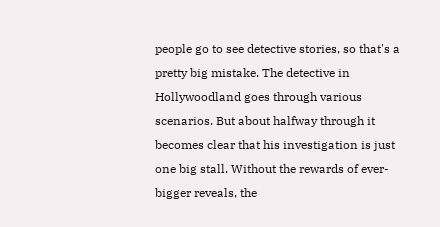people go to see detective stories, so that's a pretty big mistake. The detective in Hollywoodland goes through various scenarios. But about halfway through it becomes clear that his investigation is just one big stall. Without the rewards of ever-bigger reveals, the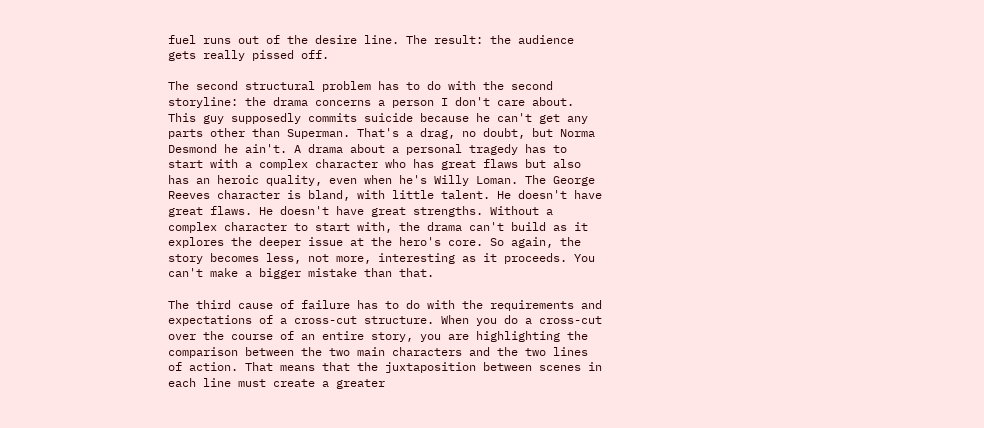fuel runs out of the desire line. The result: the audience gets really pissed off.

The second structural problem has to do with the second storyline: the drama concerns a person I don't care about. This guy supposedly commits suicide because he can't get any parts other than Superman. That's a drag, no doubt, but Norma Desmond he ain't. A drama about a personal tragedy has to start with a complex character who has great flaws but also has an heroic quality, even when he's Willy Loman. The George Reeves character is bland, with little talent. He doesn't have great flaws. He doesn't have great strengths. Without a complex character to start with, the drama can't build as it explores the deeper issue at the hero's core. So again, the story becomes less, not more, interesting as it proceeds. You can't make a bigger mistake than that.

The third cause of failure has to do with the requirements and expectations of a cross-cut structure. When you do a cross-cut over the course of an entire story, you are highlighting the comparison between the two main characters and the two lines of action. That means that the juxtaposition between scenes in each line must create a greater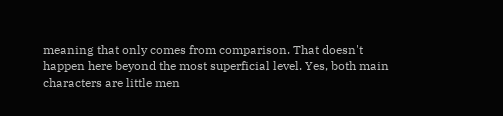meaning that only comes from comparison. That doesn't happen here beyond the most superficial level. Yes, both main characters are little men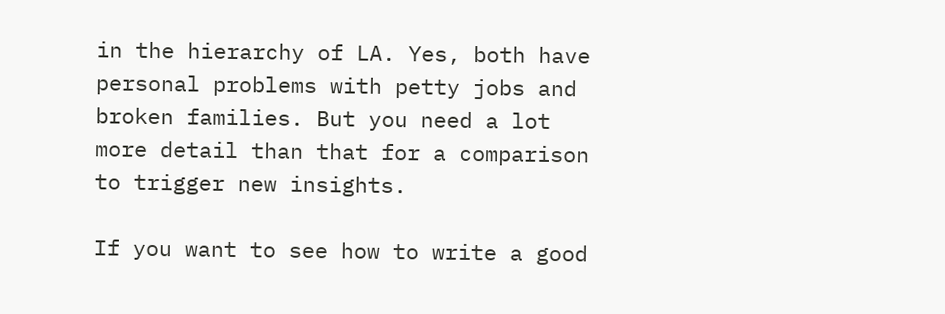in the hierarchy of LA. Yes, both have personal problems with petty jobs and broken families. But you need a lot more detail than that for a comparison to trigger new insights.

If you want to see how to write a good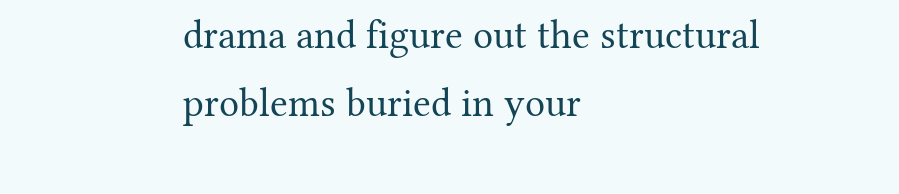drama and figure out the structural problems buried in your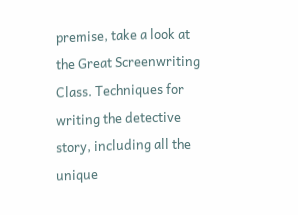premise, take a look at the Great Screenwriting Class. Techniques for writing the detective story, including all the unique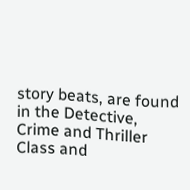story beats, are found in the Detective, Crime and Thriller Class and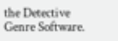the Detective Genre Software.